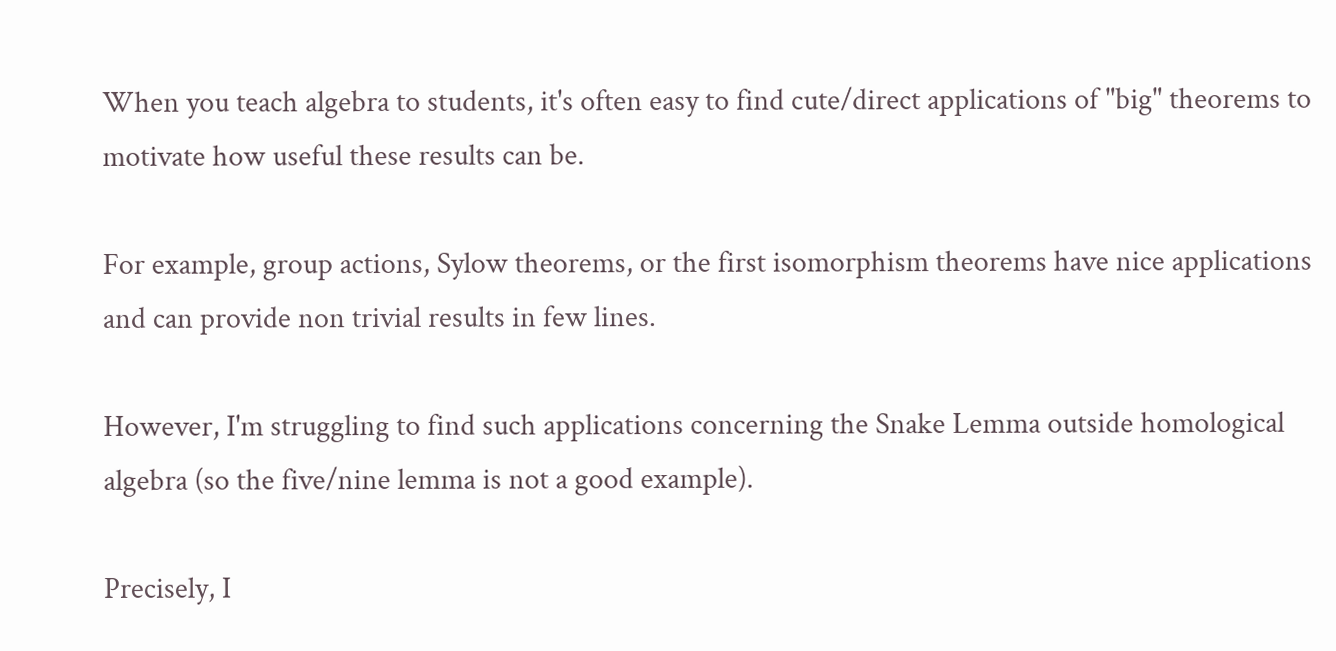When you teach algebra to students, it's often easy to find cute/direct applications of "big" theorems to motivate how useful these results can be.

For example, group actions, Sylow theorems, or the first isomorphism theorems have nice applications and can provide non trivial results in few lines.

However, I'm struggling to find such applications concerning the Snake Lemma outside homological algebra (so the five/nine lemma is not a good example).

Precisely, I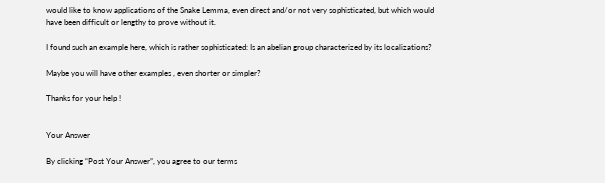would like to know applications of the Snake Lemma, even direct and/or not very sophisticated, but which would have been difficult or lengthy to prove without it.

I found such an example here, which is rather sophisticated: Is an abelian group characterized by its localizations?

Maybe you will have other examples , even shorter or simpler?

Thanks for your help !


Your Answer

By clicking “Post Your Answer”, you agree to our terms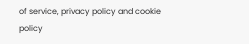of service, privacy policy and cookie policy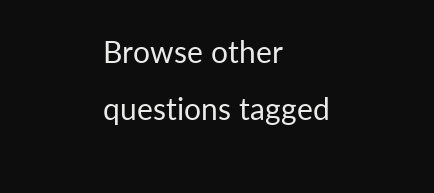Browse other questions tagged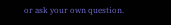or ask your own question.